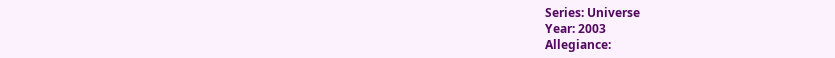Series: Universe
Year: 2003
Allegiance: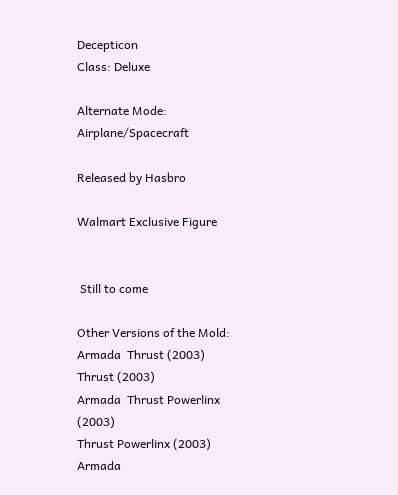Decepticon
Class: Deluxe

Alternate Mode: Airplane/Spacecraft

Released by Hasbro

Walmart Exclusive Figure


 Still to come

Other Versions of the Mold:
Armada  Thrust (2003)
Thrust (2003)
Armada  Thrust Powerlinx (2003)
Thrust Powerlinx (2003)
Armada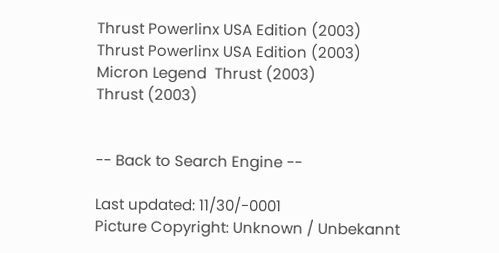Thrust Powerlinx USA Edition (2003)
Thrust Powerlinx USA Edition (2003)
Micron Legend  Thrust (2003)
Thrust (2003)


-- Back to Search Engine --

Last updated: 11/30/-0001
Picture Copyright: Unknown / Unbekannt